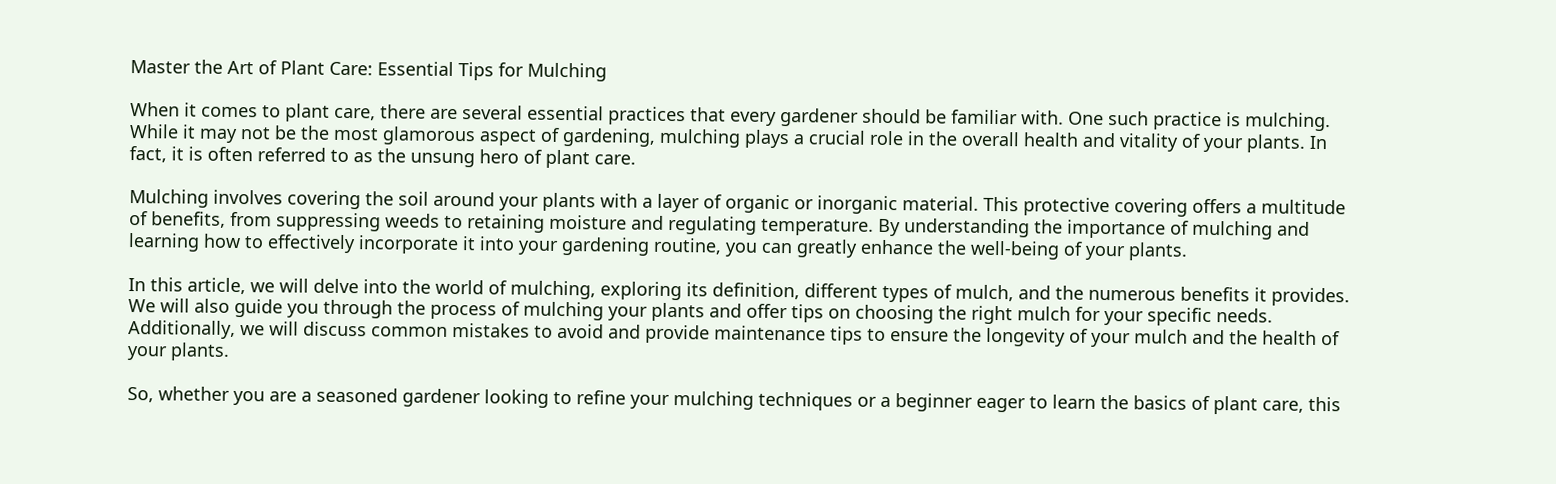Master the Art of Plant Care: Essential Tips for Mulching

When it comes to plant care, there are several essential practices that every gardener should be familiar with. One such practice is mulching. While it may not be the most glamorous aspect of gardening, mulching plays a crucial role in the overall health and vitality of your plants. In fact, it is often referred to as the unsung hero of plant care.

Mulching involves covering the soil around your plants with a layer of organic or inorganic material. This protective covering offers a multitude of benefits, from suppressing weeds to retaining moisture and regulating temperature. By understanding the importance of mulching and learning how to effectively incorporate it into your gardening routine, you can greatly enhance the well-being of your plants.

In this article, we will delve into the world of mulching, exploring its definition, different types of mulch, and the numerous benefits it provides. We will also guide you through the process of mulching your plants and offer tips on choosing the right mulch for your specific needs. Additionally, we will discuss common mistakes to avoid and provide maintenance tips to ensure the longevity of your mulch and the health of your plants.

So, whether you are a seasoned gardener looking to refine your mulching techniques or a beginner eager to learn the basics of plant care, this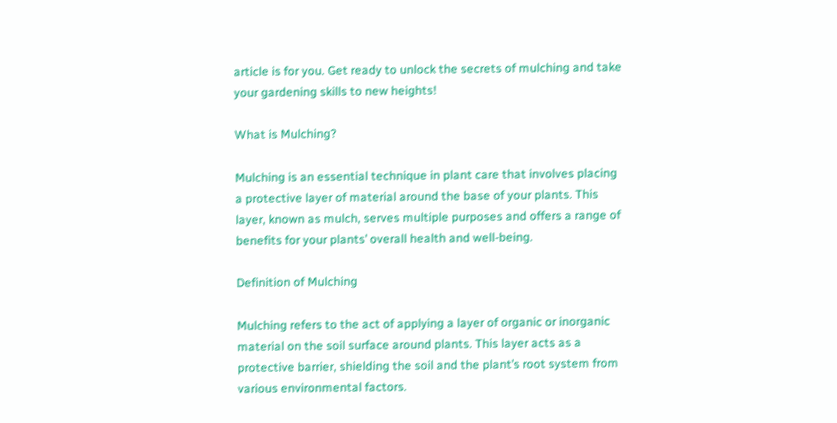article is for you. Get ready to unlock the secrets of mulching and take your gardening skills to new heights!

What is Mulching?

Mulching is an essential technique in plant care that involves placing a protective layer of material around the base of your plants. This layer, known as mulch, serves multiple purposes and offers a range of benefits for your plants’ overall health and well-being.

Definition of Mulching

Mulching refers to the act of applying a layer of organic or inorganic material on the soil surface around plants. This layer acts as a protective barrier, shielding the soil and the plant’s root system from various environmental factors.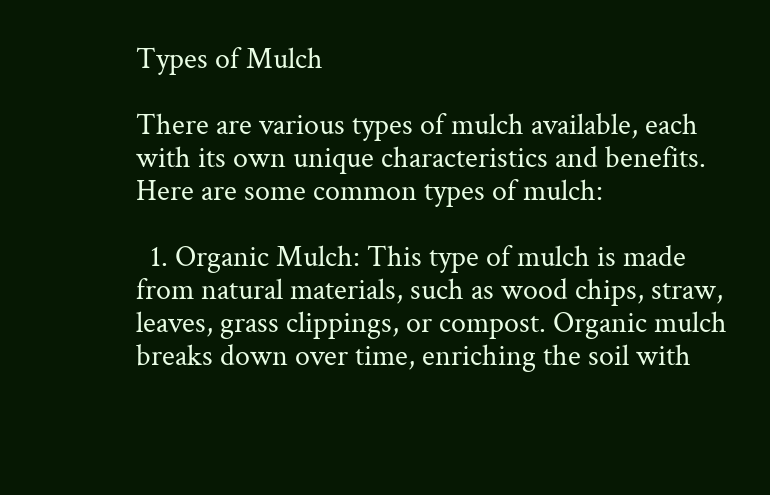Types of Mulch

There are various types of mulch available, each with its own unique characteristics and benefits. Here are some common types of mulch:

  1. Organic Mulch: This type of mulch is made from natural materials, such as wood chips, straw, leaves, grass clippings, or compost. Organic mulch breaks down over time, enriching the soil with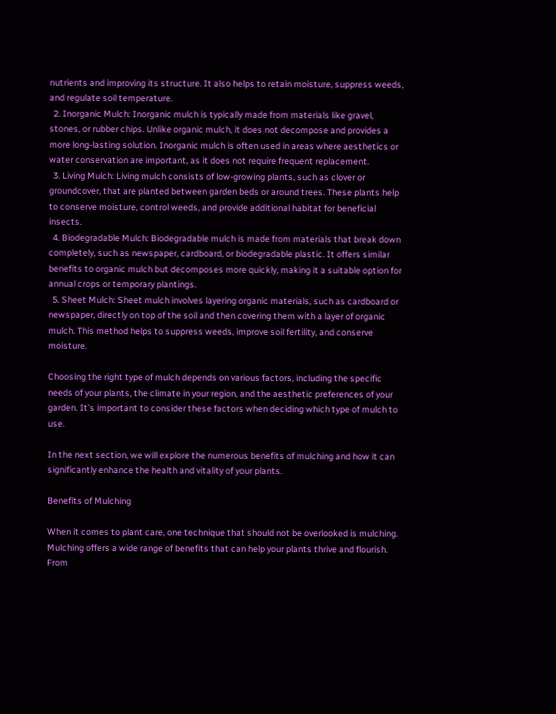nutrients and improving its structure. It also helps to retain moisture, suppress weeds, and regulate soil temperature.
  2. Inorganic Mulch: Inorganic mulch is typically made from materials like gravel, stones, or rubber chips. Unlike organic mulch, it does not decompose and provides a more long-lasting solution. Inorganic mulch is often used in areas where aesthetics or water conservation are important, as it does not require frequent replacement.
  3. Living Mulch: Living mulch consists of low-growing plants, such as clover or groundcover, that are planted between garden beds or around trees. These plants help to conserve moisture, control weeds, and provide additional habitat for beneficial insects.
  4. Biodegradable Mulch: Biodegradable mulch is made from materials that break down completely, such as newspaper, cardboard, or biodegradable plastic. It offers similar benefits to organic mulch but decomposes more quickly, making it a suitable option for annual crops or temporary plantings.
  5. Sheet Mulch: Sheet mulch involves layering organic materials, such as cardboard or newspaper, directly on top of the soil and then covering them with a layer of organic mulch. This method helps to suppress weeds, improve soil fertility, and conserve moisture.

Choosing the right type of mulch depends on various factors, including the specific needs of your plants, the climate in your region, and the aesthetic preferences of your garden. It’s important to consider these factors when deciding which type of mulch to use.

In the next section, we will explore the numerous benefits of mulching and how it can significantly enhance the health and vitality of your plants.

Benefits of Mulching

When it comes to plant care, one technique that should not be overlooked is mulching. Mulching offers a wide range of benefits that can help your plants thrive and flourish. From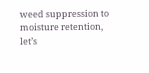weed suppression to moisture retention, let’s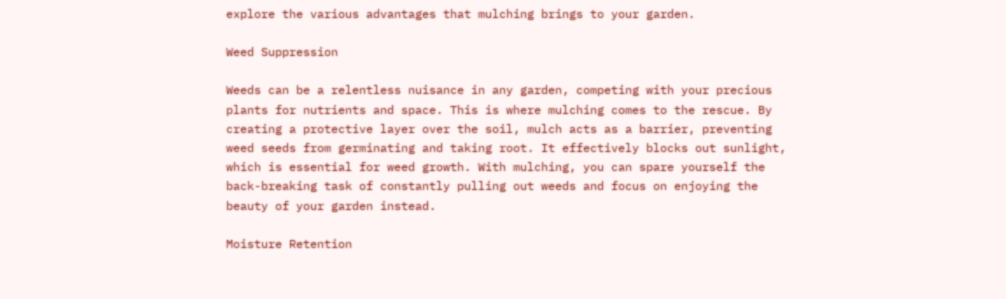explore the various advantages that mulching brings to your garden.

Weed Suppression

Weeds can be a relentless nuisance in any garden, competing with your precious plants for nutrients and space. This is where mulching comes to the rescue. By creating a protective layer over the soil, mulch acts as a barrier, preventing weed seeds from germinating and taking root. It effectively blocks out sunlight, which is essential for weed growth. With mulching, you can spare yourself the back-breaking task of constantly pulling out weeds and focus on enjoying the beauty of your garden instead.

Moisture Retention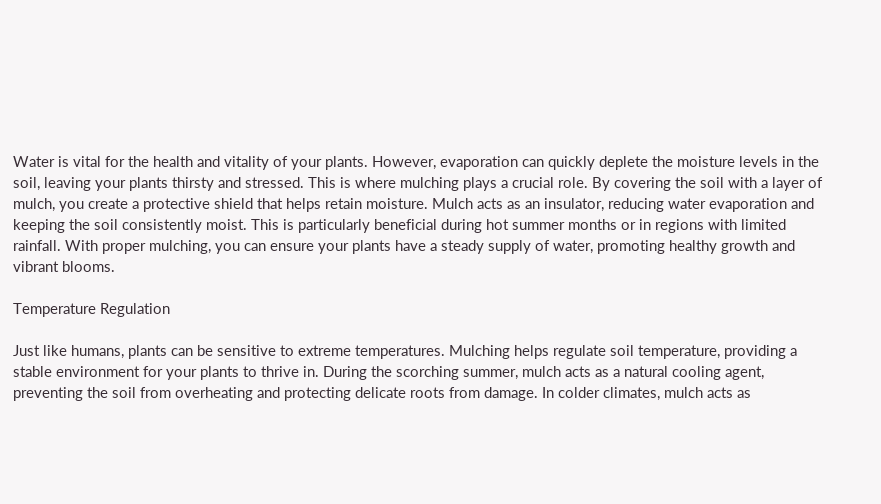Water is vital for the health and vitality of your plants. However, evaporation can quickly deplete the moisture levels in the soil, leaving your plants thirsty and stressed. This is where mulching plays a crucial role. By covering the soil with a layer of mulch, you create a protective shield that helps retain moisture. Mulch acts as an insulator, reducing water evaporation and keeping the soil consistently moist. This is particularly beneficial during hot summer months or in regions with limited rainfall. With proper mulching, you can ensure your plants have a steady supply of water, promoting healthy growth and vibrant blooms.

Temperature Regulation

Just like humans, plants can be sensitive to extreme temperatures. Mulching helps regulate soil temperature, providing a stable environment for your plants to thrive in. During the scorching summer, mulch acts as a natural cooling agent, preventing the soil from overheating and protecting delicate roots from damage. In colder climates, mulch acts as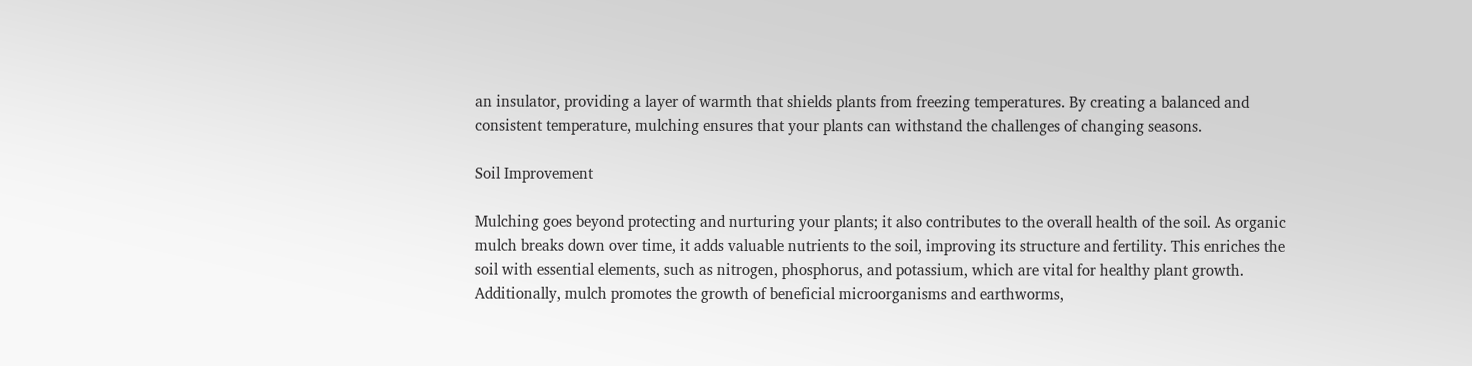an insulator, providing a layer of warmth that shields plants from freezing temperatures. By creating a balanced and consistent temperature, mulching ensures that your plants can withstand the challenges of changing seasons.

Soil Improvement

Mulching goes beyond protecting and nurturing your plants; it also contributes to the overall health of the soil. As organic mulch breaks down over time, it adds valuable nutrients to the soil, improving its structure and fertility. This enriches the soil with essential elements, such as nitrogen, phosphorus, and potassium, which are vital for healthy plant growth. Additionally, mulch promotes the growth of beneficial microorganisms and earthworms,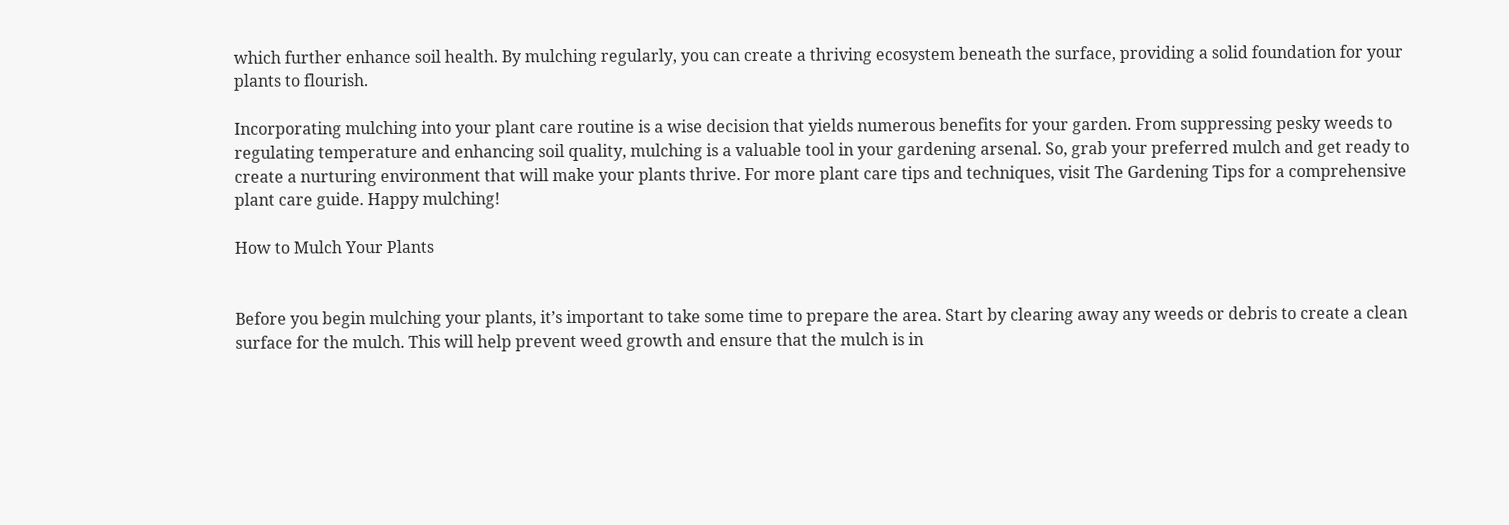which further enhance soil health. By mulching regularly, you can create a thriving ecosystem beneath the surface, providing a solid foundation for your plants to flourish.

Incorporating mulching into your plant care routine is a wise decision that yields numerous benefits for your garden. From suppressing pesky weeds to regulating temperature and enhancing soil quality, mulching is a valuable tool in your gardening arsenal. So, grab your preferred mulch and get ready to create a nurturing environment that will make your plants thrive. For more plant care tips and techniques, visit The Gardening Tips for a comprehensive plant care guide. Happy mulching!

How to Mulch Your Plants


Before you begin mulching your plants, it’s important to take some time to prepare the area. Start by clearing away any weeds or debris to create a clean surface for the mulch. This will help prevent weed growth and ensure that the mulch is in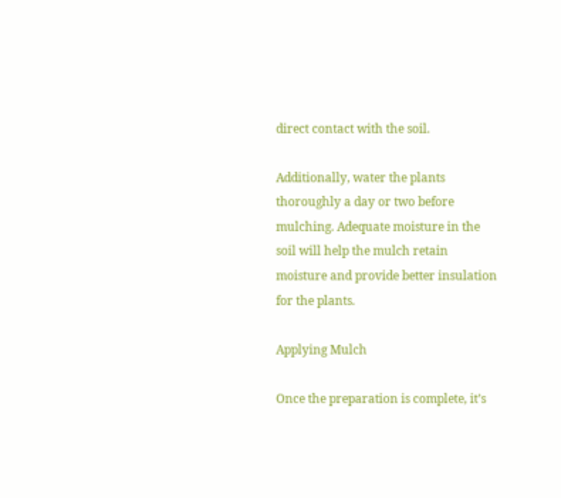direct contact with the soil.

Additionally, water the plants thoroughly a day or two before mulching. Adequate moisture in the soil will help the mulch retain moisture and provide better insulation for the plants.

Applying Mulch

Once the preparation is complete, it’s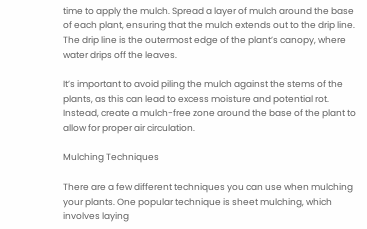time to apply the mulch. Spread a layer of mulch around the base of each plant, ensuring that the mulch extends out to the drip line. The drip line is the outermost edge of the plant’s canopy, where water drips off the leaves.

It’s important to avoid piling the mulch against the stems of the plants, as this can lead to excess moisture and potential rot. Instead, create a mulch-free zone around the base of the plant to allow for proper air circulation.

Mulching Techniques

There are a few different techniques you can use when mulching your plants. One popular technique is sheet mulching, which involves laying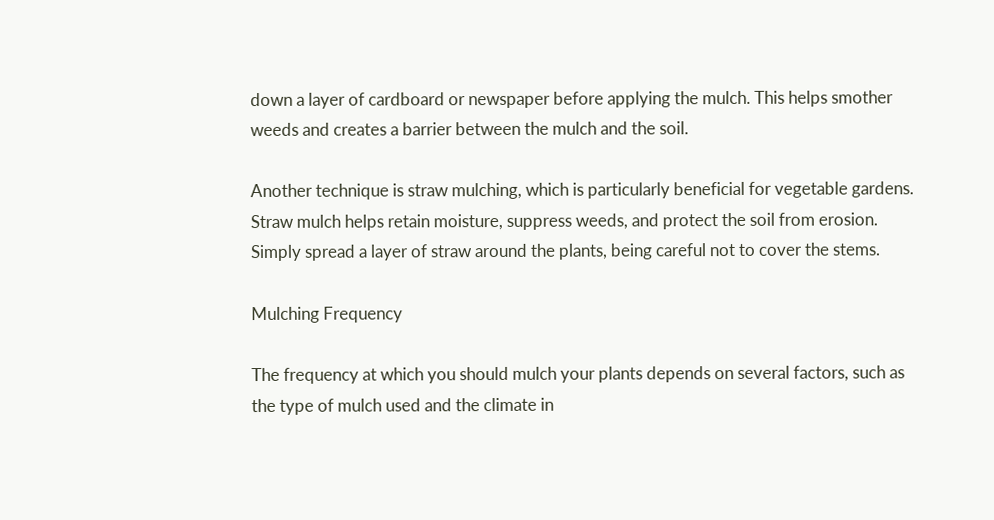down a layer of cardboard or newspaper before applying the mulch. This helps smother weeds and creates a barrier between the mulch and the soil.

Another technique is straw mulching, which is particularly beneficial for vegetable gardens. Straw mulch helps retain moisture, suppress weeds, and protect the soil from erosion. Simply spread a layer of straw around the plants, being careful not to cover the stems.

Mulching Frequency

The frequency at which you should mulch your plants depends on several factors, such as the type of mulch used and the climate in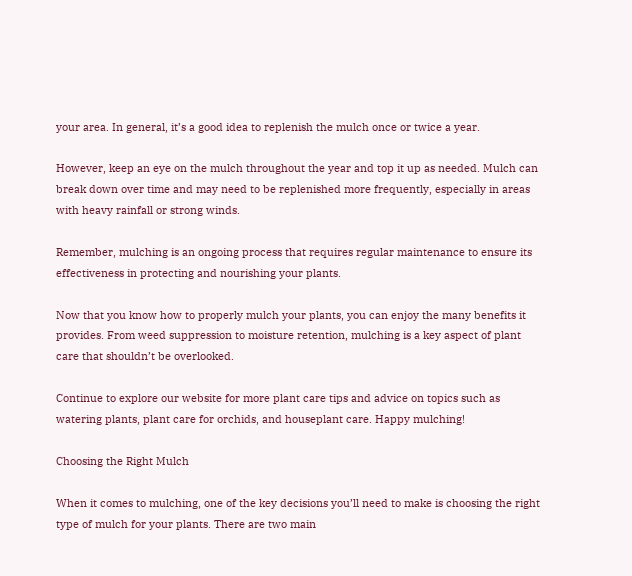your area. In general, it’s a good idea to replenish the mulch once or twice a year.

However, keep an eye on the mulch throughout the year and top it up as needed. Mulch can break down over time and may need to be replenished more frequently, especially in areas with heavy rainfall or strong winds.

Remember, mulching is an ongoing process that requires regular maintenance to ensure its effectiveness in protecting and nourishing your plants.

Now that you know how to properly mulch your plants, you can enjoy the many benefits it provides. From weed suppression to moisture retention, mulching is a key aspect of plant care that shouldn’t be overlooked.

Continue to explore our website for more plant care tips and advice on topics such as watering plants, plant care for orchids, and houseplant care. Happy mulching!

Choosing the Right Mulch

When it comes to mulching, one of the key decisions you’ll need to make is choosing the right type of mulch for your plants. There are two main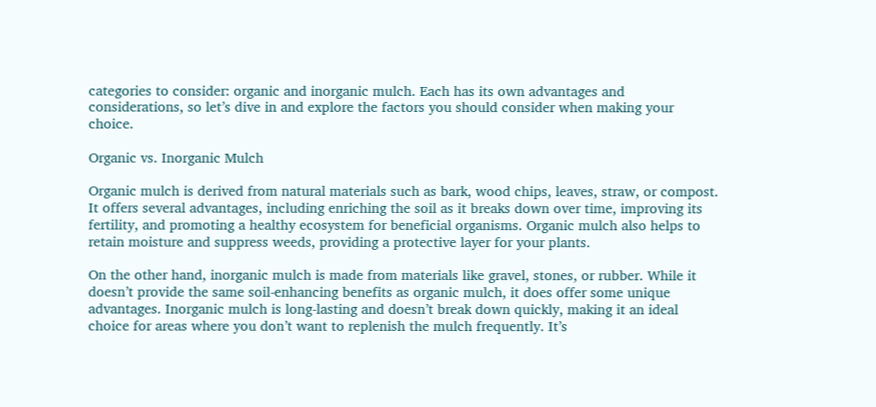categories to consider: organic and inorganic mulch. Each has its own advantages and considerations, so let’s dive in and explore the factors you should consider when making your choice.

Organic vs. Inorganic Mulch

Organic mulch is derived from natural materials such as bark, wood chips, leaves, straw, or compost. It offers several advantages, including enriching the soil as it breaks down over time, improving its fertility, and promoting a healthy ecosystem for beneficial organisms. Organic mulch also helps to retain moisture and suppress weeds, providing a protective layer for your plants.

On the other hand, inorganic mulch is made from materials like gravel, stones, or rubber. While it doesn’t provide the same soil-enhancing benefits as organic mulch, it does offer some unique advantages. Inorganic mulch is long-lasting and doesn’t break down quickly, making it an ideal choice for areas where you don’t want to replenish the mulch frequently. It’s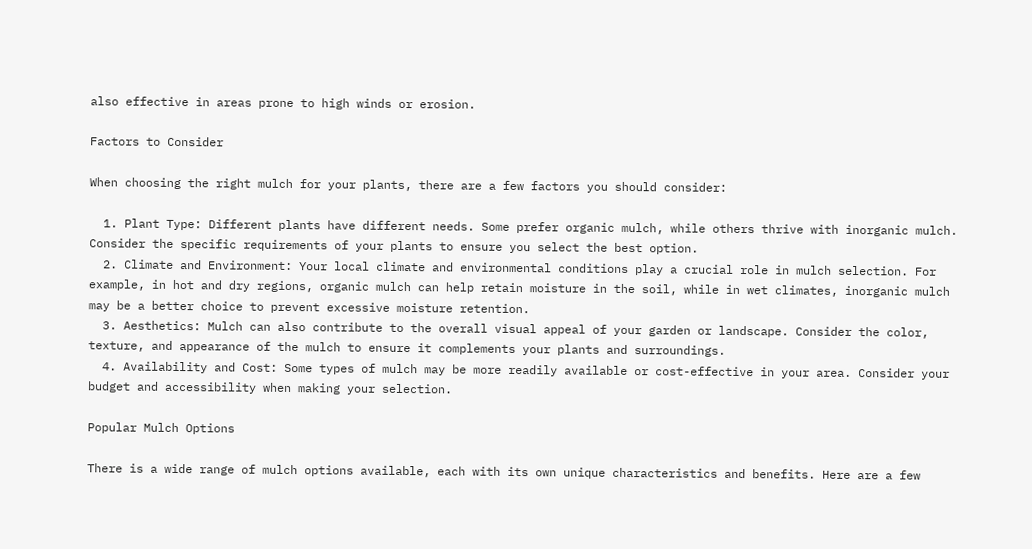also effective in areas prone to high winds or erosion.

Factors to Consider

When choosing the right mulch for your plants, there are a few factors you should consider:

  1. Plant Type: Different plants have different needs. Some prefer organic mulch, while others thrive with inorganic mulch. Consider the specific requirements of your plants to ensure you select the best option.
  2. Climate and Environment: Your local climate and environmental conditions play a crucial role in mulch selection. For example, in hot and dry regions, organic mulch can help retain moisture in the soil, while in wet climates, inorganic mulch may be a better choice to prevent excessive moisture retention.
  3. Aesthetics: Mulch can also contribute to the overall visual appeal of your garden or landscape. Consider the color, texture, and appearance of the mulch to ensure it complements your plants and surroundings.
  4. Availability and Cost: Some types of mulch may be more readily available or cost-effective in your area. Consider your budget and accessibility when making your selection.

Popular Mulch Options

There is a wide range of mulch options available, each with its own unique characteristics and benefits. Here are a few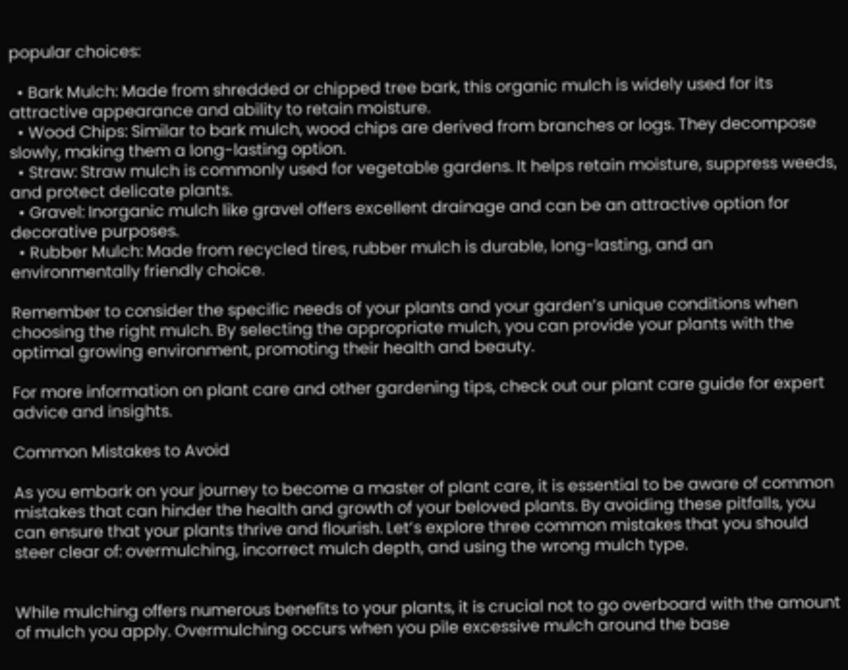popular choices:

  • Bark Mulch: Made from shredded or chipped tree bark, this organic mulch is widely used for its attractive appearance and ability to retain moisture.
  • Wood Chips: Similar to bark mulch, wood chips are derived from branches or logs. They decompose slowly, making them a long-lasting option.
  • Straw: Straw mulch is commonly used for vegetable gardens. It helps retain moisture, suppress weeds, and protect delicate plants.
  • Gravel: Inorganic mulch like gravel offers excellent drainage and can be an attractive option for decorative purposes.
  • Rubber Mulch: Made from recycled tires, rubber mulch is durable, long-lasting, and an environmentally friendly choice.

Remember to consider the specific needs of your plants and your garden’s unique conditions when choosing the right mulch. By selecting the appropriate mulch, you can provide your plants with the optimal growing environment, promoting their health and beauty.

For more information on plant care and other gardening tips, check out our plant care guide for expert advice and insights.

Common Mistakes to Avoid

As you embark on your journey to become a master of plant care, it is essential to be aware of common mistakes that can hinder the health and growth of your beloved plants. By avoiding these pitfalls, you can ensure that your plants thrive and flourish. Let’s explore three common mistakes that you should steer clear of: overmulching, incorrect mulch depth, and using the wrong mulch type.


While mulching offers numerous benefits to your plants, it is crucial not to go overboard with the amount of mulch you apply. Overmulching occurs when you pile excessive mulch around the base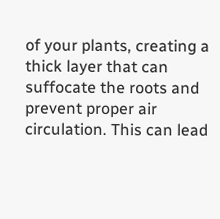of your plants, creating a thick layer that can suffocate the roots and prevent proper air circulation. This can lead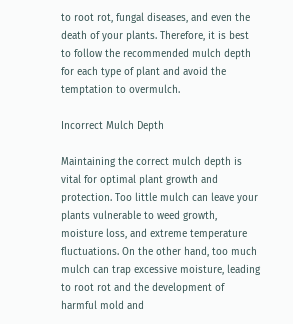to root rot, fungal diseases, and even the death of your plants. Therefore, it is best to follow the recommended mulch depth for each type of plant and avoid the temptation to overmulch.

Incorrect Mulch Depth

Maintaining the correct mulch depth is vital for optimal plant growth and protection. Too little mulch can leave your plants vulnerable to weed growth, moisture loss, and extreme temperature fluctuations. On the other hand, too much mulch can trap excessive moisture, leading to root rot and the development of harmful mold and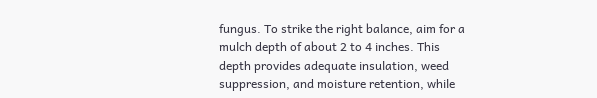fungus. To strike the right balance, aim for a mulch depth of about 2 to 4 inches. This depth provides adequate insulation, weed suppression, and moisture retention, while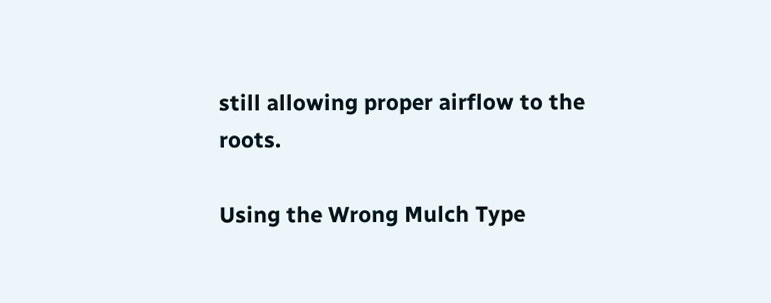still allowing proper airflow to the roots.

Using the Wrong Mulch Type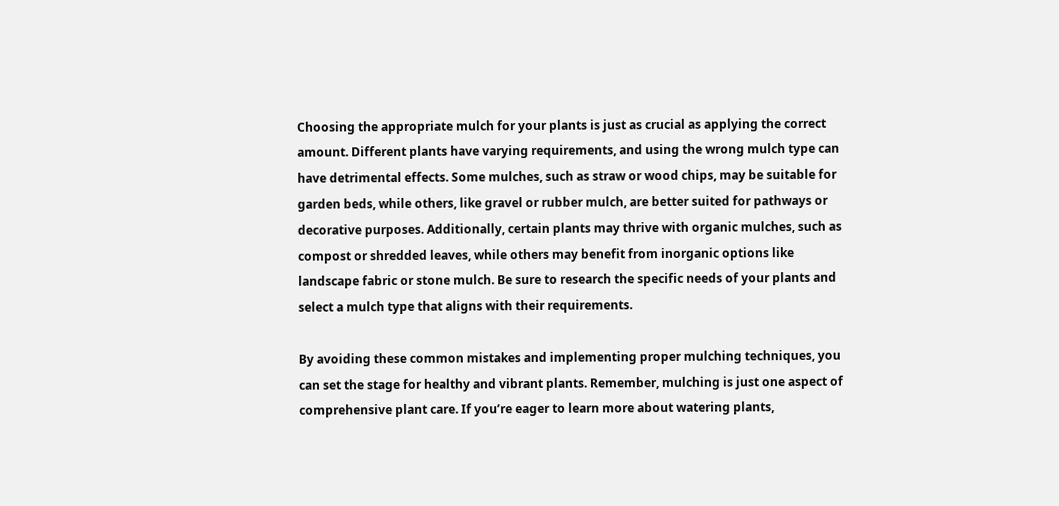Choosing the appropriate mulch for your plants is just as crucial as applying the correct amount. Different plants have varying requirements, and using the wrong mulch type can have detrimental effects. Some mulches, such as straw or wood chips, may be suitable for garden beds, while others, like gravel or rubber mulch, are better suited for pathways or decorative purposes. Additionally, certain plants may thrive with organic mulches, such as compost or shredded leaves, while others may benefit from inorganic options like landscape fabric or stone mulch. Be sure to research the specific needs of your plants and select a mulch type that aligns with their requirements.

By avoiding these common mistakes and implementing proper mulching techniques, you can set the stage for healthy and vibrant plants. Remember, mulching is just one aspect of comprehensive plant care. If you’re eager to learn more about watering plants,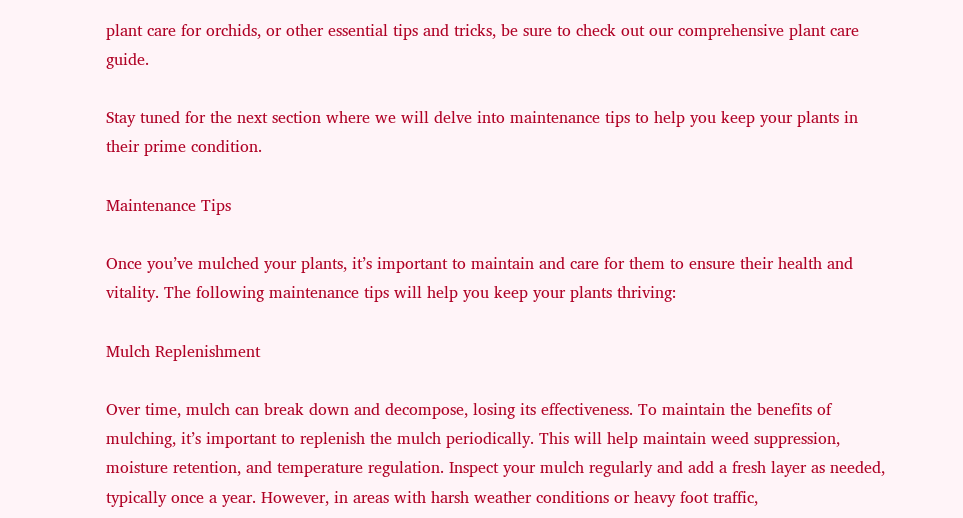plant care for orchids, or other essential tips and tricks, be sure to check out our comprehensive plant care guide.

Stay tuned for the next section where we will delve into maintenance tips to help you keep your plants in their prime condition.

Maintenance Tips

Once you’ve mulched your plants, it’s important to maintain and care for them to ensure their health and vitality. The following maintenance tips will help you keep your plants thriving:

Mulch Replenishment

Over time, mulch can break down and decompose, losing its effectiveness. To maintain the benefits of mulching, it’s important to replenish the mulch periodically. This will help maintain weed suppression, moisture retention, and temperature regulation. Inspect your mulch regularly and add a fresh layer as needed, typically once a year. However, in areas with harsh weather conditions or heavy foot traffic,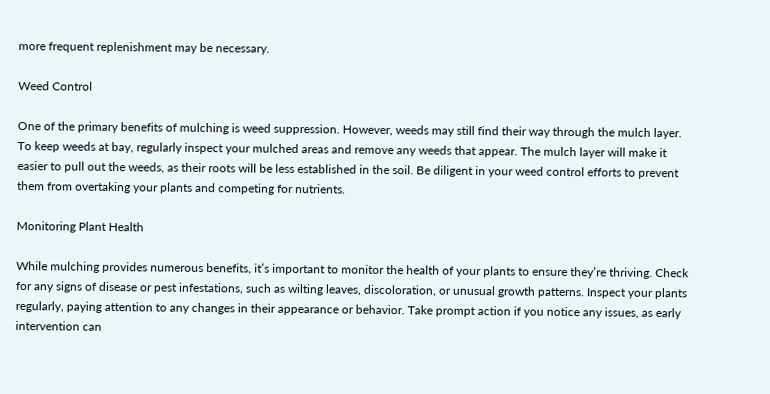more frequent replenishment may be necessary.

Weed Control

One of the primary benefits of mulching is weed suppression. However, weeds may still find their way through the mulch layer. To keep weeds at bay, regularly inspect your mulched areas and remove any weeds that appear. The mulch layer will make it easier to pull out the weeds, as their roots will be less established in the soil. Be diligent in your weed control efforts to prevent them from overtaking your plants and competing for nutrients.

Monitoring Plant Health

While mulching provides numerous benefits, it’s important to monitor the health of your plants to ensure they’re thriving. Check for any signs of disease or pest infestations, such as wilting leaves, discoloration, or unusual growth patterns. Inspect your plants regularly, paying attention to any changes in their appearance or behavior. Take prompt action if you notice any issues, as early intervention can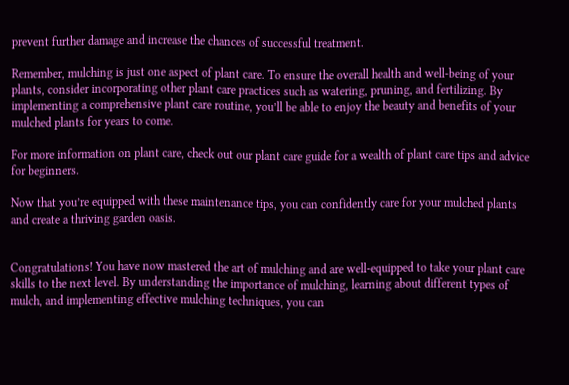prevent further damage and increase the chances of successful treatment.

Remember, mulching is just one aspect of plant care. To ensure the overall health and well-being of your plants, consider incorporating other plant care practices such as watering, pruning, and fertilizing. By implementing a comprehensive plant care routine, you’ll be able to enjoy the beauty and benefits of your mulched plants for years to come.

For more information on plant care, check out our plant care guide for a wealth of plant care tips and advice for beginners.

Now that you’re equipped with these maintenance tips, you can confidently care for your mulched plants and create a thriving garden oasis.


Congratulations! You have now mastered the art of mulching and are well-equipped to take your plant care skills to the next level. By understanding the importance of mulching, learning about different types of mulch, and implementing effective mulching techniques, you can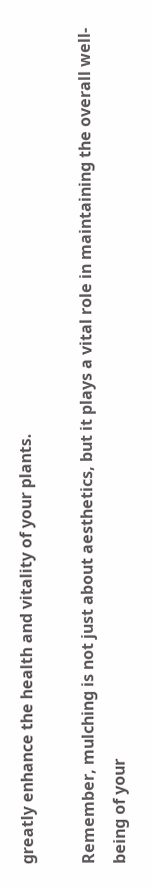greatly enhance the health and vitality of your plants.

Remember, mulching is not just about aesthetics, but it plays a vital role in maintaining the overall well-being of your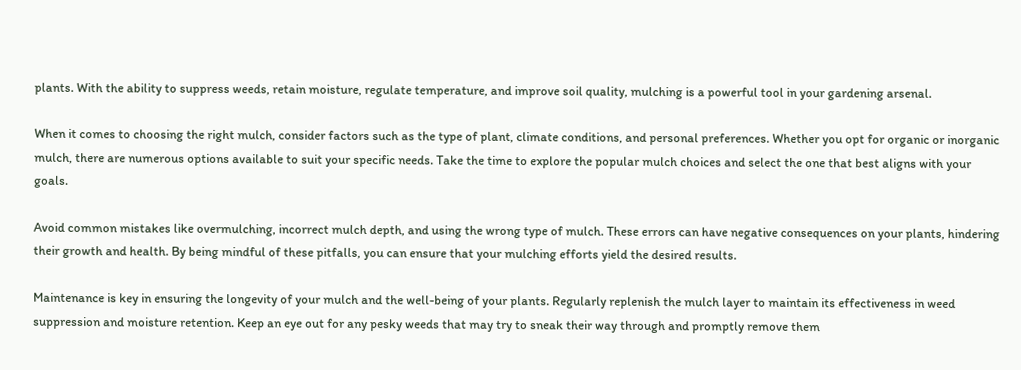plants. With the ability to suppress weeds, retain moisture, regulate temperature, and improve soil quality, mulching is a powerful tool in your gardening arsenal.

When it comes to choosing the right mulch, consider factors such as the type of plant, climate conditions, and personal preferences. Whether you opt for organic or inorganic mulch, there are numerous options available to suit your specific needs. Take the time to explore the popular mulch choices and select the one that best aligns with your goals.

Avoid common mistakes like overmulching, incorrect mulch depth, and using the wrong type of mulch. These errors can have negative consequences on your plants, hindering their growth and health. By being mindful of these pitfalls, you can ensure that your mulching efforts yield the desired results.

Maintenance is key in ensuring the longevity of your mulch and the well-being of your plants. Regularly replenish the mulch layer to maintain its effectiveness in weed suppression and moisture retention. Keep an eye out for any pesky weeds that may try to sneak their way through and promptly remove them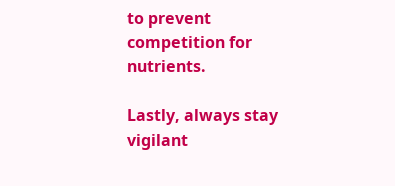to prevent competition for nutrients.

Lastly, always stay vigilant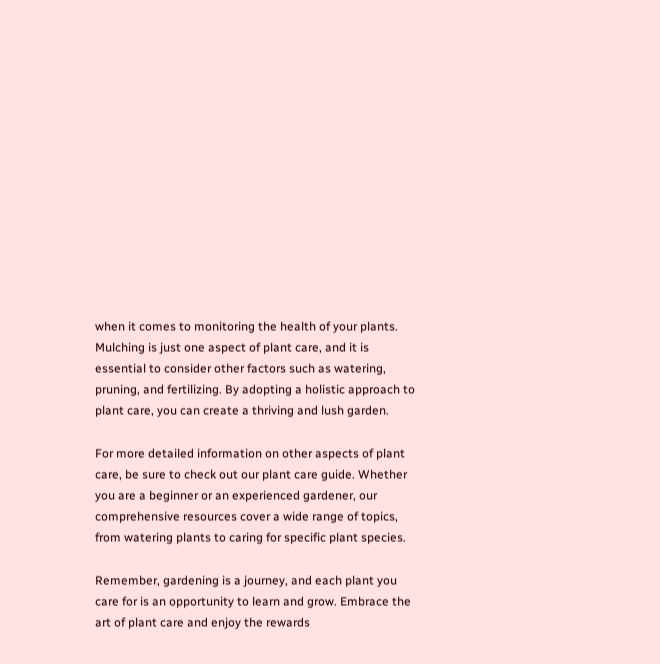when it comes to monitoring the health of your plants. Mulching is just one aspect of plant care, and it is essential to consider other factors such as watering, pruning, and fertilizing. By adopting a holistic approach to plant care, you can create a thriving and lush garden.

For more detailed information on other aspects of plant care, be sure to check out our plant care guide. Whether you are a beginner or an experienced gardener, our comprehensive resources cover a wide range of topics, from watering plants to caring for specific plant species.

Remember, gardening is a journey, and each plant you care for is an opportunity to learn and grow. Embrace the art of plant care and enjoy the rewards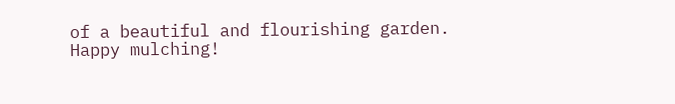of a beautiful and flourishing garden. Happy mulching!